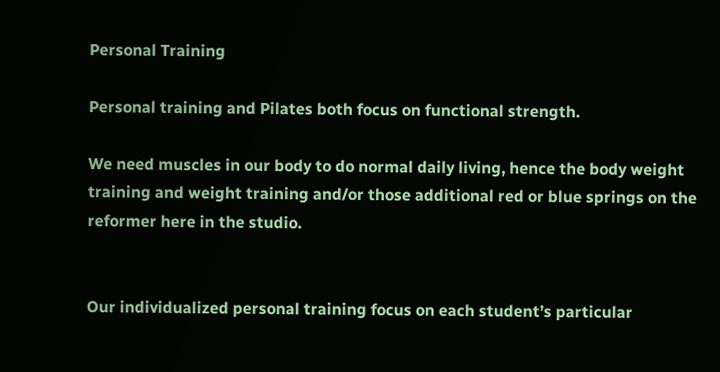Personal Training

Personal training and Pilates both focus on functional strength.

We need muscles in our body to do normal daily living, hence the body weight training and weight training and/or those additional red or blue springs on the reformer here in the studio.


Our individualized personal training focus on each student’s particular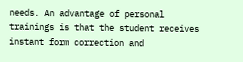needs. An advantage of personal trainings is that the student receives instant form correction and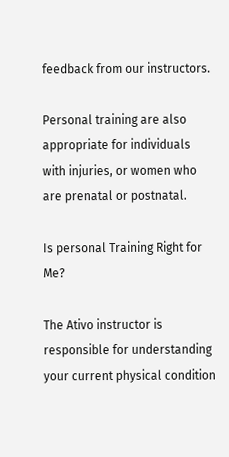feedback from our instructors.

Personal training are also appropriate for individuals with injuries, or women who are prenatal or postnatal.

Is personal Training Right for Me?

The Ativo instructor is responsible for understanding your current physical condition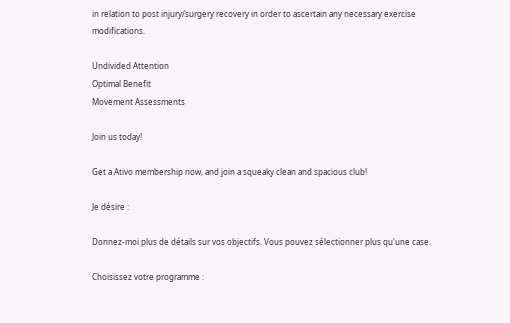in relation to post injury/surgery recovery in order to ascertain any necessary exercise modifications.

Undivided Attention
Optimal Benefit
Movement Assessments

Join us today!

Get a Ativo membership now, and join a squeaky clean and spacious club!

Je désire :

Donnez-moi plus de détails sur vos objectifs. Vous pouvez sélectionner plus qu'une case.

Choisissez votre programme :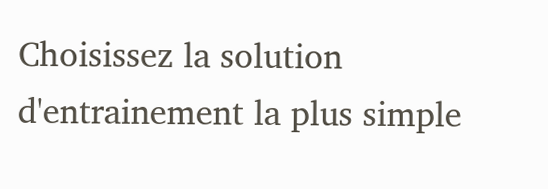Choisissez la solution d'entrainement la plus simple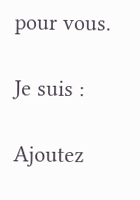pour vous.

Je suis :

Ajoutez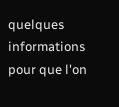quelques informations pour que l'on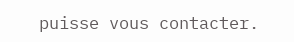puisse vous contacter.